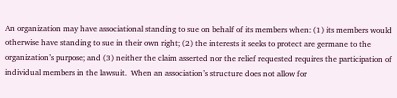An organization may have associational standing to sue on behalf of its members when: (1) its members would otherwise have standing to sue in their own right; (2) the interests it seeks to protect are germane to the organization’s purpose; and (3) neither the claim asserted nor the relief requested requires the participation of individual members in the lawsuit.  When an association’s structure does not allow for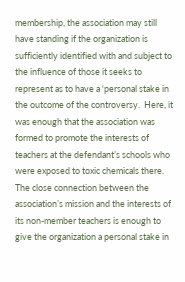membership, the association may still have standing if the organization is sufficiently identified with and subject to the influence of those it seeks to represent as to have a ‘personal stake in the outcome of the controversy.  Here, it was enough that the association was formed to promote the interests of teachers at the defendant’s schools who were exposed to toxic chemicals there.  The close connection between the association’s mission and the interests of its non-member teachers is enough to give the organization a personal stake in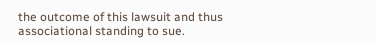the outcome of this lawsuit and thus associational standing to sue.